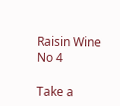Raisin Wine No 4

Take a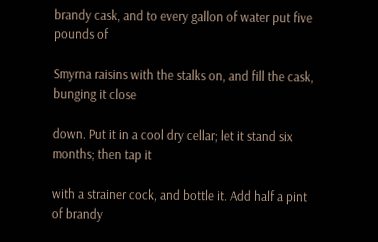brandy cask, and to every gallon of water put five pounds of

Smyrna raisins with the stalks on, and fill the cask, bunging it close

down. Put it in a cool dry cellar; let it stand six months; then tap it

with a strainer cock, and bottle it. Add half a pint of brandy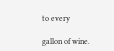to every

gallon of wine.